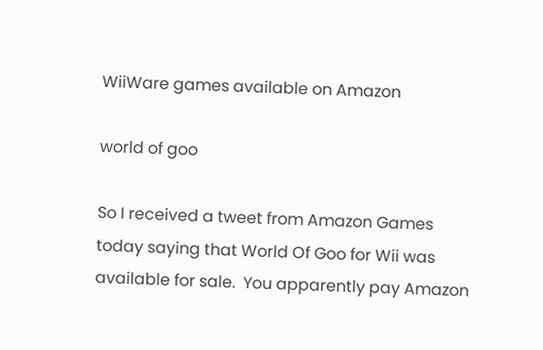WiiWare games available on Amazon

world of goo

So I received a tweet from Amazon Games today saying that World Of Goo for Wii was available for sale.  You apparently pay Amazon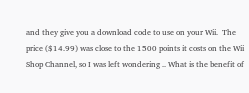and they give you a download code to use on your Wii.  The price ($14.99) was close to the 1500 points it costs on the Wii Shop Channel, so I was left wondering .. What is the benefit of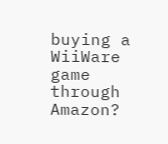buying a WiiWare game through Amazon?